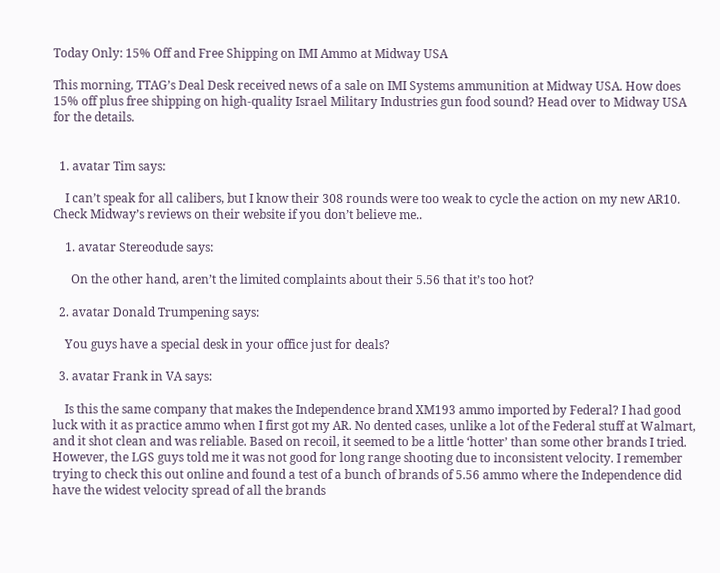Today Only: 15% Off and Free Shipping on IMI Ammo at Midway USA

This morning, TTAG’s Deal Desk received news of a sale on IMI Systems ammunition at Midway USA. How does 15% off plus free shipping on high-quality Israel Military Industries gun food sound? Head over to Midway USA for the details.


  1. avatar Tim says:

    I can’t speak for all calibers, but I know their 308 rounds were too weak to cycle the action on my new AR10. Check Midway’s reviews on their website if you don’t believe me..

    1. avatar Stereodude says:

      On the other hand, aren’t the limited complaints about their 5.56 that it’s too hot?

  2. avatar Donald Trumpening says:

    You guys have a special desk in your office just for deals?

  3. avatar Frank in VA says:

    Is this the same company that makes the Independence brand XM193 ammo imported by Federal? I had good luck with it as practice ammo when I first got my AR. No dented cases, unlike a lot of the Federal stuff at Walmart, and it shot clean and was reliable. Based on recoil, it seemed to be a little ‘hotter’ than some other brands I tried. However, the LGS guys told me it was not good for long range shooting due to inconsistent velocity. I remember trying to check this out online and found a test of a bunch of brands of 5.56 ammo where the Independence did have the widest velocity spread of all the brands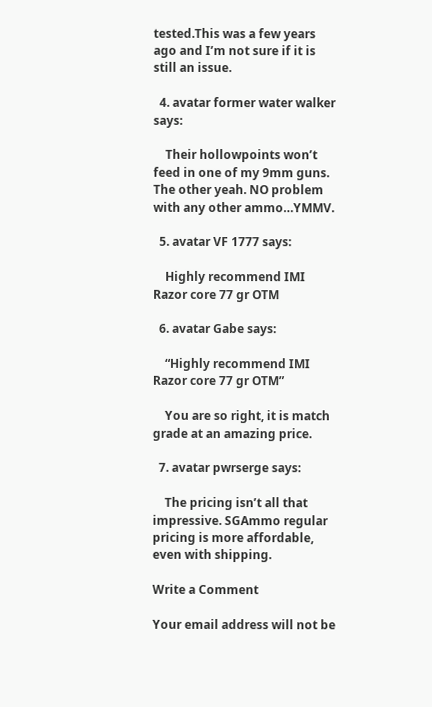tested.This was a few years ago and I’m not sure if it is still an issue.

  4. avatar former water walker says:

    Their hollowpoints won’t feed in one of my 9mm guns. The other yeah. NO problem with any other ammo…YMMV.

  5. avatar VF 1777 says:

    Highly recommend IMI Razor core 77 gr OTM

  6. avatar Gabe says:

    “Highly recommend IMI Razor core 77 gr OTM”

    You are so right, it is match grade at an amazing price.

  7. avatar pwrserge says:

    The pricing isn’t all that impressive. SGAmmo regular pricing is more affordable, even with shipping.

Write a Comment

Your email address will not be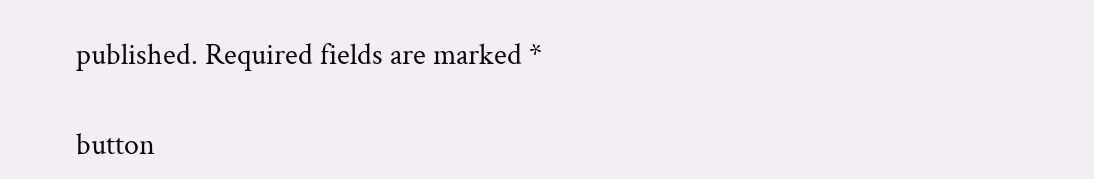published. Required fields are marked *

button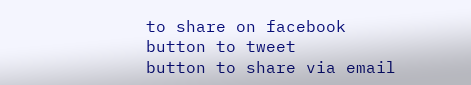to share on facebook
button to tweet
button to share via email